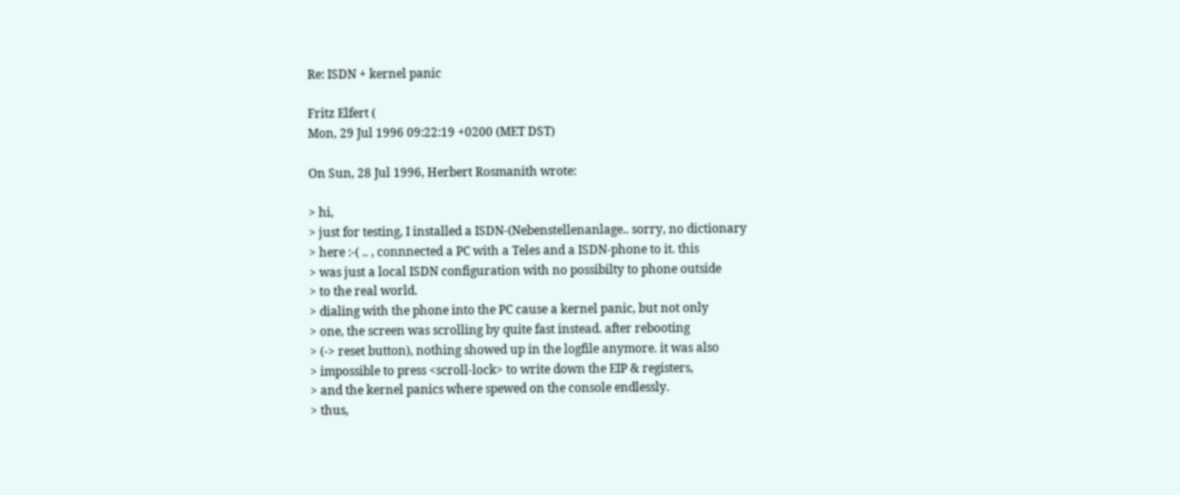Re: ISDN + kernel panic

Fritz Elfert (
Mon, 29 Jul 1996 09:22:19 +0200 (MET DST)

On Sun, 28 Jul 1996, Herbert Rosmanith wrote:

> hi,
> just for testing, I installed a ISDN-(Nebenstellenanlage.. sorry, no dictionary
> here :-( .. , connnected a PC with a Teles and a ISDN-phone to it. this
> was just a local ISDN configuration with no possibilty to phone outside
> to the real world.
> dialing with the phone into the PC cause a kernel panic, but not only
> one, the screen was scrolling by quite fast instead. after rebooting
> (-> reset button), nothing showed up in the logfile anymore. it was also
> impossible to press <scroll-lock> to write down the EIP & registers,
> and the kernel panics where spewed on the console endlessly.
> thus,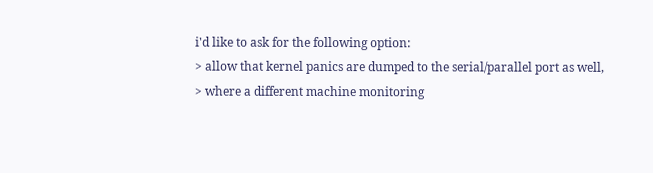i'd like to ask for the following option:
> allow that kernel panics are dumped to the serial/parallel port as well,
> where a different machine monitoring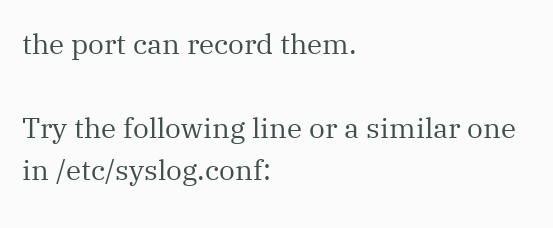the port can record them.

Try the following line or a similar one in /etc/syslog.conf: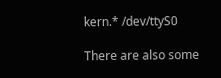kern.* /dev/ttyS0

There are also some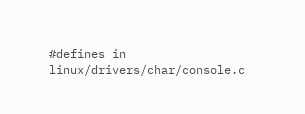#defines in linux/drivers/char/console.c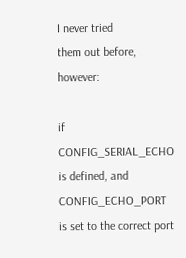I never tried
them out before, however:

if CONFIG_SERIAL_ECHO is defined, and
CONFIG_ECHO_PORT is set to the correct port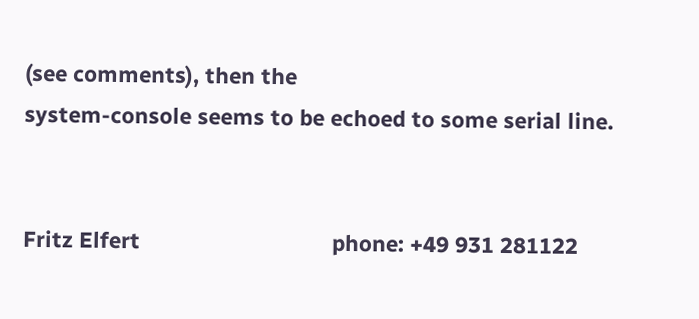(see comments), then the
system-console seems to be echoed to some serial line.


Fritz Elfert                                phone: +49 931 281122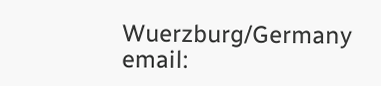Wuerzburg/Germany                           email: